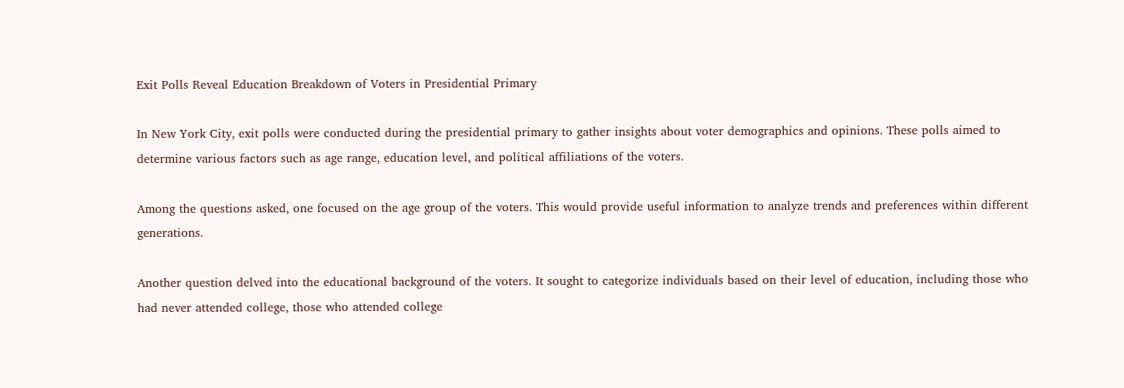Exit Polls Reveal Education Breakdown of Voters in Presidential Primary

In New York City, exit polls were conducted during the presidential primary to gather insights about voter demographics and opinions. These polls aimed to determine various factors such as age range, education level, and political affiliations of the voters.

Among the questions asked, one focused on the age group of the voters. This would provide useful information to analyze trends and preferences within different generations.

Another question delved into the educational background of the voters. It sought to categorize individuals based on their level of education, including those who had never attended college, those who attended college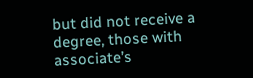but did not receive a degree, those with associate’s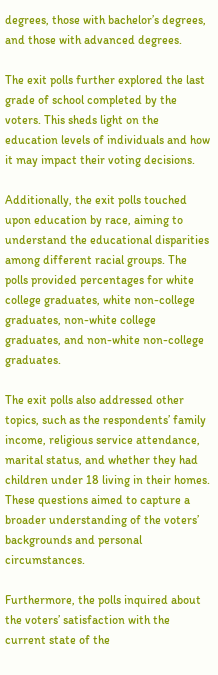degrees, those with bachelor’s degrees, and those with advanced degrees.

The exit polls further explored the last grade of school completed by the voters. This sheds light on the education levels of individuals and how it may impact their voting decisions.

Additionally, the exit polls touched upon education by race, aiming to understand the educational disparities among different racial groups. The polls provided percentages for white college graduates, white non-college graduates, non-white college graduates, and non-white non-college graduates.

The exit polls also addressed other topics, such as the respondents’ family income, religious service attendance, marital status, and whether they had children under 18 living in their homes. These questions aimed to capture a broader understanding of the voters’ backgrounds and personal circumstances.

Furthermore, the polls inquired about the voters’ satisfaction with the current state of the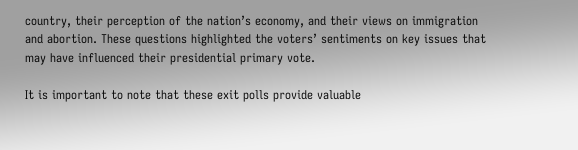country, their perception of the nation’s economy, and their views on immigration and abortion. These questions highlighted the voters’ sentiments on key issues that may have influenced their presidential primary vote.

It is important to note that these exit polls provide valuable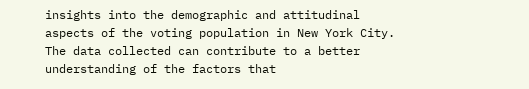insights into the demographic and attitudinal aspects of the voting population in New York City. The data collected can contribute to a better understanding of the factors that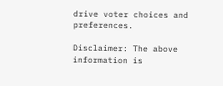drive voter choices and preferences.

Disclaimer: The above information is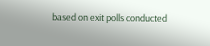based on exit polls conducted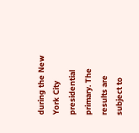during the New York City presidential primary. The results are subject to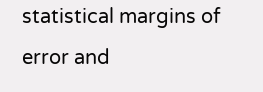statistical margins of error and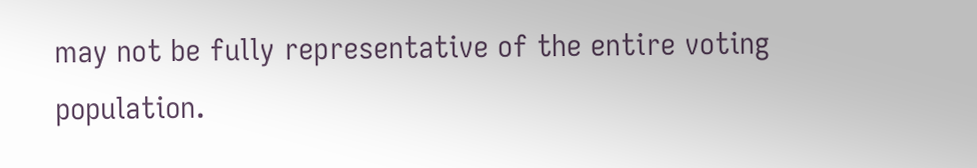may not be fully representative of the entire voting population.